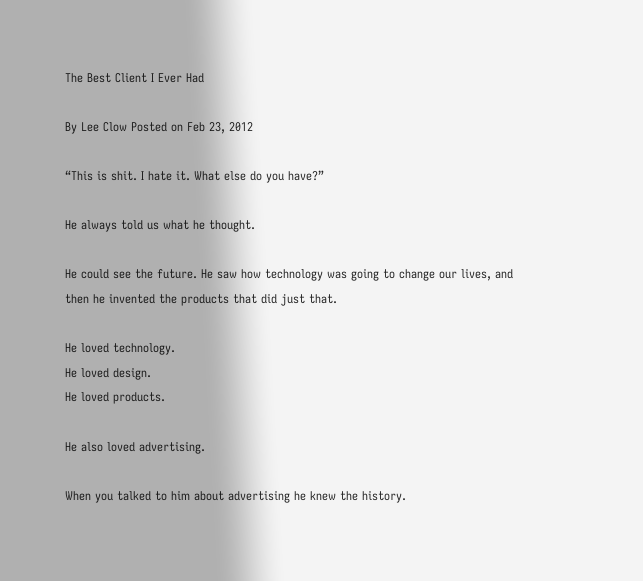The Best Client I Ever Had

By Lee Clow Posted on Feb 23, 2012

“This is shit. I hate it. What else do you have?”

He always told us what he thought.

He could see the future. He saw how technology was going to change our lives, and then he invented the products that did just that.

He loved technology.
He loved design.
He loved products.

He also loved advertising.

When you talked to him about advertising he knew the history.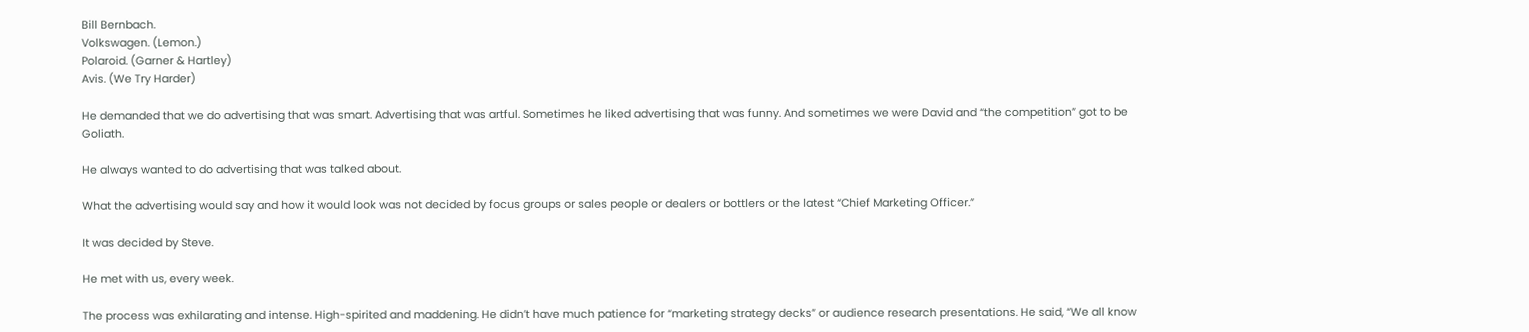Bill Bernbach.
Volkswagen. (Lemon.)
Polaroid. (Garner & Hartley)
Avis. (We Try Harder)

He demanded that we do advertising that was smart. Advertising that was artful. Sometimes he liked advertising that was funny. And sometimes we were David and “the competition” got to be Goliath.

He always wanted to do advertising that was talked about.

What the advertising would say and how it would look was not decided by focus groups or sales people or dealers or bottlers or the latest “Chief Marketing Officer.”

It was decided by Steve.

He met with us, every week.

The process was exhilarating and intense. High-spirited and maddening. He didn’t have much patience for “marketing strategy decks” or audience research presentations. He said, “We all know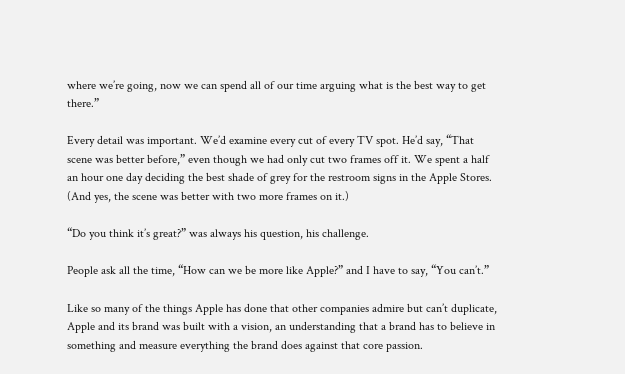where we’re going, now we can spend all of our time arguing what is the best way to get there.”

Every detail was important. We’d examine every cut of every TV spot. He’d say, “That scene was better before,” even though we had only cut two frames off it. We spent a half an hour one day deciding the best shade of grey for the restroom signs in the Apple Stores. (And yes, the scene was better with two more frames on it.)

“Do you think it’s great?” was always his question, his challenge.

People ask all the time, “How can we be more like Apple?” and I have to say, “You can’t.”

Like so many of the things Apple has done that other companies admire but can’t duplicate, Apple and its brand was built with a vision, an understanding that a brand has to believe in something and measure everything the brand does against that core passion.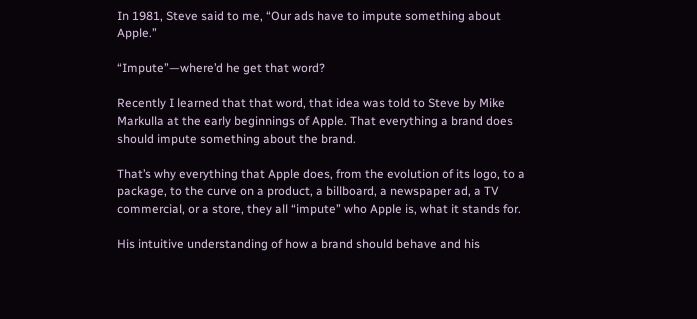In 1981, Steve said to me, “Our ads have to impute something about Apple.”

“Impute”—where’d he get that word?

Recently I learned that that word, that idea was told to Steve by Mike Markulla at the early beginnings of Apple. That everything a brand does should impute something about the brand.

That’s why everything that Apple does, from the evolution of its logo, to a package, to the curve on a product, a billboard, a newspaper ad, a TV commercial, or a store, they all “impute” who Apple is, what it stands for.

His intuitive understanding of how a brand should behave and his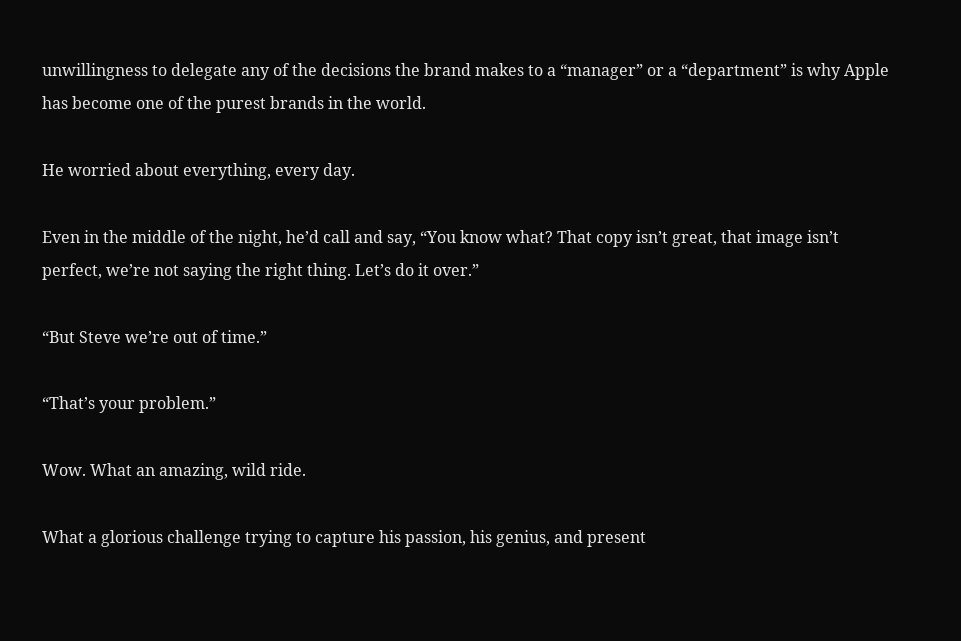unwillingness to delegate any of the decisions the brand makes to a “manager” or a “department” is why Apple has become one of the purest brands in the world.

He worried about everything, every day.

Even in the middle of the night, he’d call and say, “You know what? That copy isn’t great, that image isn’t perfect, we’re not saying the right thing. Let’s do it over.”

“But Steve we’re out of time.”

“That’s your problem.”

Wow. What an amazing, wild ride.

What a glorious challenge trying to capture his passion, his genius, and present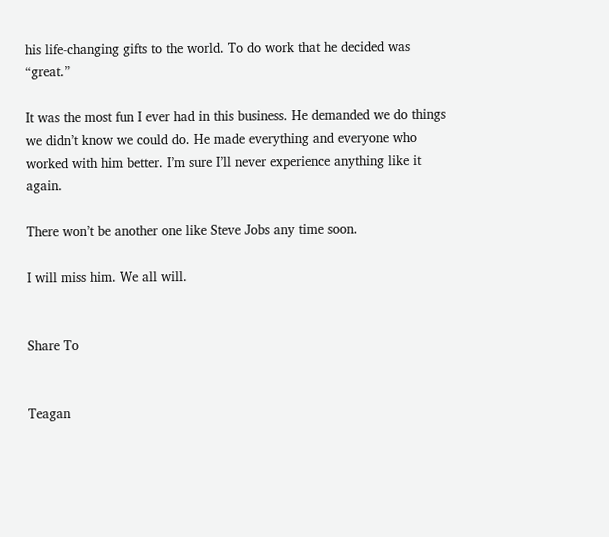his life-changing gifts to the world. To do work that he decided was “great.”

It was the most fun I ever had in this business. He demanded we do things we didn’t know we could do. He made everything and everyone who worked with him better. I’m sure I’ll never experience anything like it again.

There won’t be another one like Steve Jobs any time soon.

I will miss him. We all will.


Share To


Teagan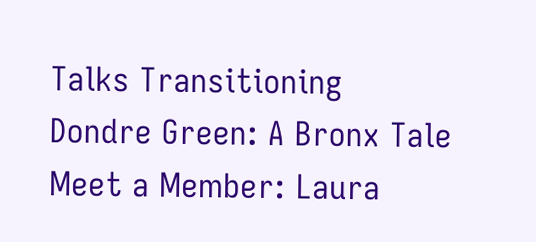Talks Transitioning
Dondre Green: A Bronx Tale
Meet a Member: Laura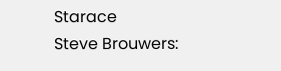Starace
Steve Brouwers: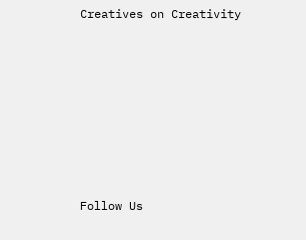Creatives on Creativity







Follow Us